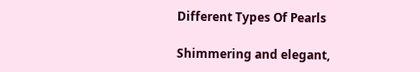Different Types Of Pearls

Shimmering and elegant,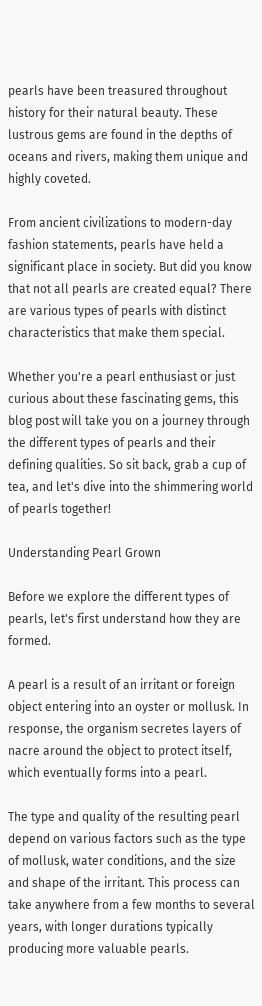pearls have been treasured throughout history for their natural beauty. These lustrous gems are found in the depths of oceans and rivers, making them unique and highly coveted.

From ancient civilizations to modern-day fashion statements, pearls have held a significant place in society. But did you know that not all pearls are created equal? There are various types of pearls with distinct characteristics that make them special.

Whether you're a pearl enthusiast or just curious about these fascinating gems, this blog post will take you on a journey through the different types of pearls and their defining qualities. So sit back, grab a cup of tea, and let's dive into the shimmering world of pearls together!

Understanding Pearl Grown

Before we explore the different types of pearls, let's first understand how they are formed.

A pearl is a result of an irritant or foreign object entering into an oyster or mollusk. In response, the organism secretes layers of nacre around the object to protect itself, which eventually forms into a pearl.

The type and quality of the resulting pearl depend on various factors such as the type of mollusk, water conditions, and the size and shape of the irritant. This process can take anywhere from a few months to several years, with longer durations typically producing more valuable pearls.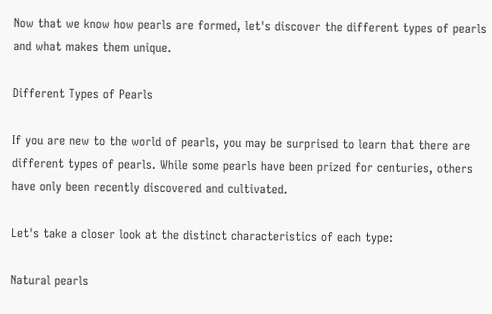Now that we know how pearls are formed, let's discover the different types of pearls and what makes them unique.

Different Types of Pearls

If you are new to the world of pearls, you may be surprised to learn that there are different types of pearls. While some pearls have been prized for centuries, others have only been recently discovered and cultivated.

Let's take a closer look at the distinct characteristics of each type:

Natural pearls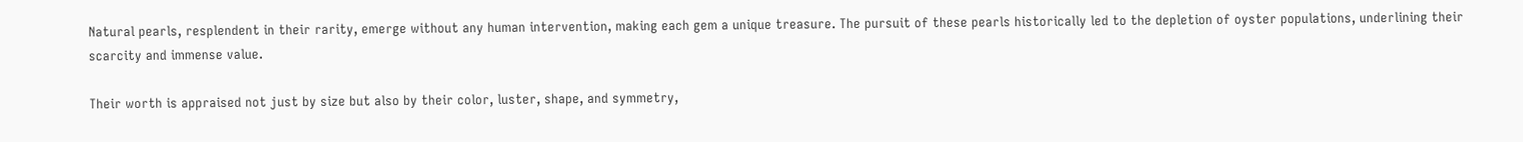Natural pearls, resplendent in their rarity, emerge without any human intervention, making each gem a unique treasure. The pursuit of these pearls historically led to the depletion of oyster populations, underlining their scarcity and immense value.

Their worth is appraised not just by size but also by their color, luster, shape, and symmetry,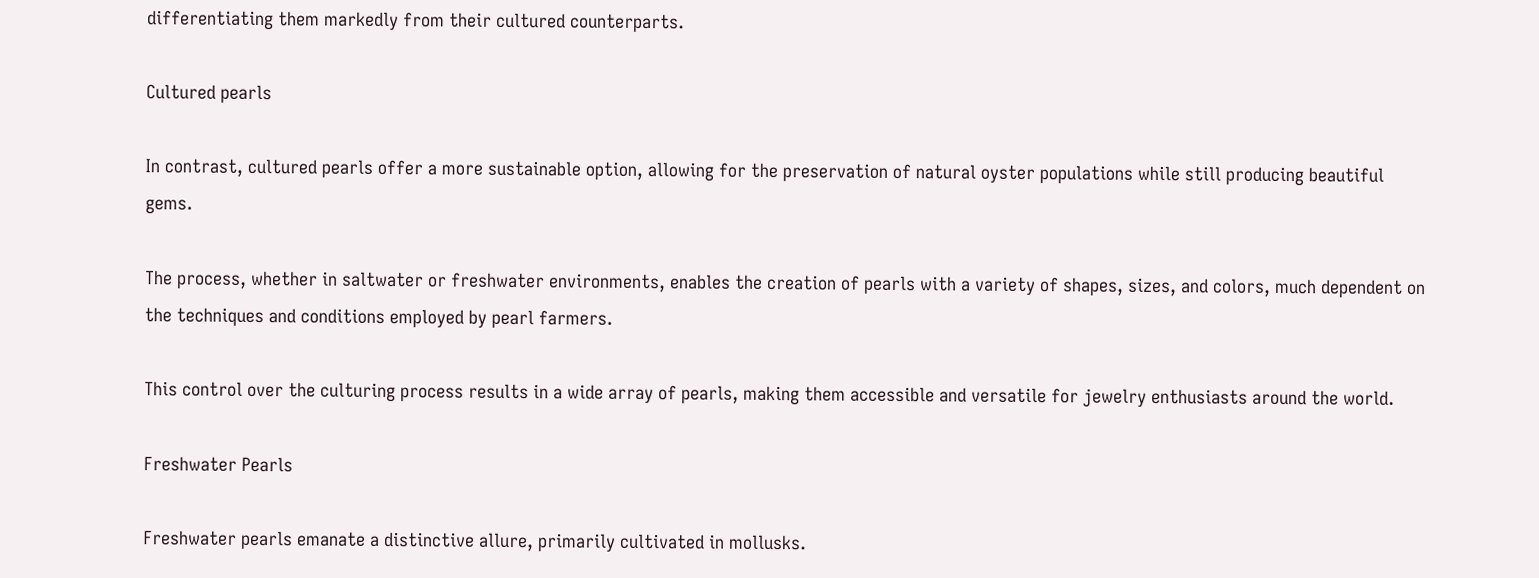differentiating them markedly from their cultured counterparts.

Cultured pearls

In contrast, cultured pearls offer a more sustainable option, allowing for the preservation of natural oyster populations while still producing beautiful gems.

The process, whether in saltwater or freshwater environments, enables the creation of pearls with a variety of shapes, sizes, and colors, much dependent on the techniques and conditions employed by pearl farmers.

This control over the culturing process results in a wide array of pearls, making them accessible and versatile for jewelry enthusiasts around the world.

Freshwater Pearls

Freshwater pearls emanate a distinctive allure, primarily cultivated in mollusks.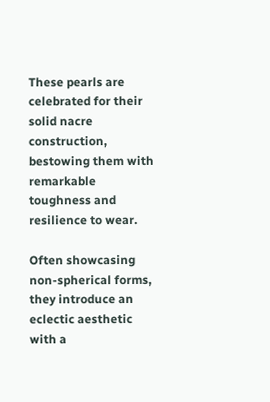These pearls are celebrated for their solid nacre construction, bestowing them with remarkable toughness and resilience to wear.

Often showcasing non-spherical forms, they introduce an eclectic aesthetic with a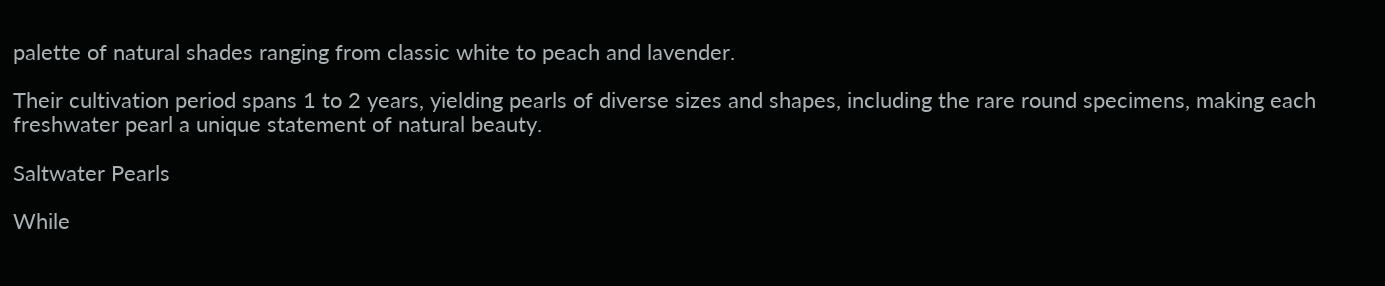palette of natural shades ranging from classic white to peach and lavender.

Their cultivation period spans 1 to 2 years, yielding pearls of diverse sizes and shapes, including the rare round specimens, making each freshwater pearl a unique statement of natural beauty.

Saltwater Pearls

While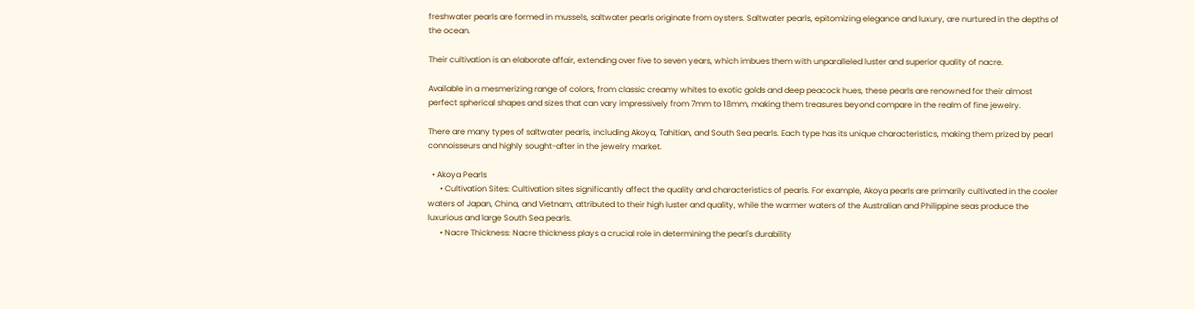freshwater pearls are formed in mussels, saltwater pearls originate from oysters. Saltwater pearls, epitomizing elegance and luxury, are nurtured in the depths of the ocean.

Their cultivation is an elaborate affair, extending over five to seven years, which imbues them with unparalleled luster and superior quality of nacre.

Available in a mesmerizing range of colors, from classic creamy whites to exotic golds and deep peacock hues, these pearls are renowned for their almost perfect spherical shapes and sizes that can vary impressively from 7mm to 18mm, making them treasures beyond compare in the realm of fine jewelry.

There are many types of saltwater pearls, including Akoya, Tahitian, and South Sea pearls. Each type has its unique characteristics, making them prized by pearl connoisseurs and highly sought-after in the jewelry market.

  • Akoya Pearls
      • Cultivation Sites: Cultivation sites significantly affect the quality and characteristics of pearls. For example, Akoya pearls are primarily cultivated in the cooler waters of Japan, China, and Vietnam, attributed to their high luster and quality, while the warmer waters of the Australian and Philippine seas produce the luxurious and large South Sea pearls.
      • Nacre Thickness: Nacre thickness plays a crucial role in determining the pearl's durability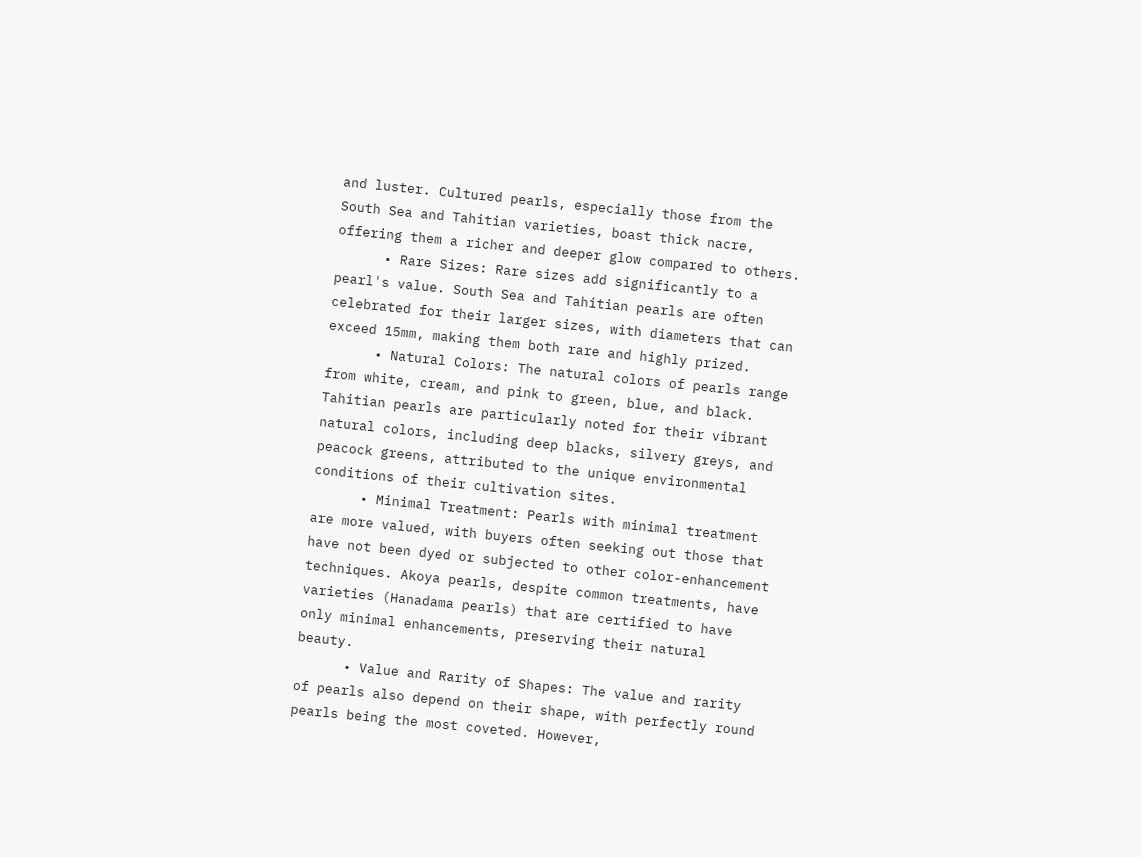and luster. Cultured pearls, especially those from the South Sea and Tahitian varieties, boast thick nacre, offering them a richer and deeper glow compared to others.
      • Rare Sizes: Rare sizes add significantly to a pearl's value. South Sea and Tahitian pearls are often celebrated for their larger sizes, with diameters that can exceed 15mm, making them both rare and highly prized.
      • Natural Colors: The natural colors of pearls range from white, cream, and pink to green, blue, and black. Tahitian pearls are particularly noted for their vibrant natural colors, including deep blacks, silvery greys, and peacock greens, attributed to the unique environmental conditions of their cultivation sites.
      • Minimal Treatment: Pearls with minimal treatment are more valued, with buyers often seeking out those that have not been dyed or subjected to other color-enhancement techniques. Akoya pearls, despite common treatments, have varieties (Hanadama pearls) that are certified to have only minimal enhancements, preserving their natural beauty.
      • Value and Rarity of Shapes: The value and rarity of pearls also depend on their shape, with perfectly round pearls being the most coveted. However,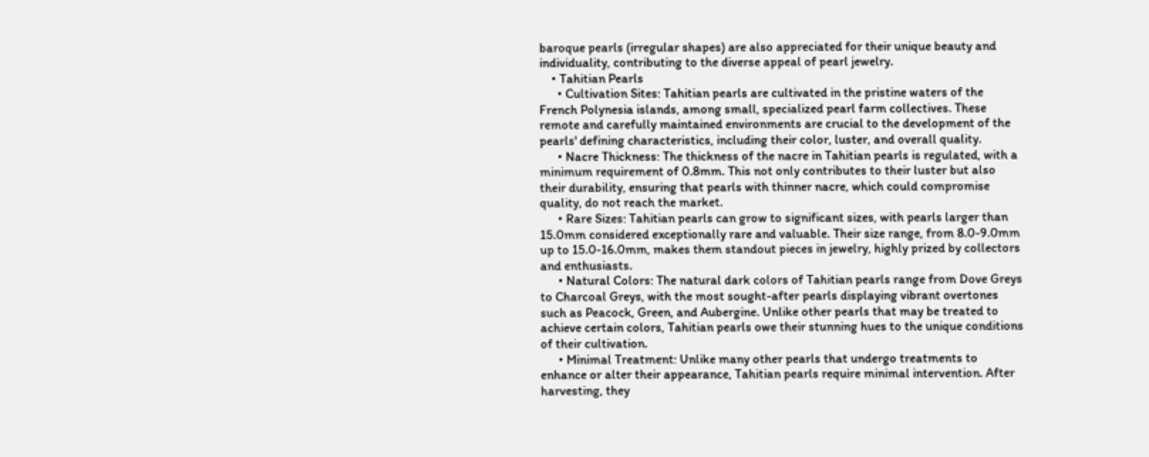baroque pearls (irregular shapes) are also appreciated for their unique beauty and individuality, contributing to the diverse appeal of pearl jewelry.
    • Tahitian Pearls
      • Cultivation Sites: Tahitian pearls are cultivated in the pristine waters of the French Polynesia islands, among small, specialized pearl farm collectives. These remote and carefully maintained environments are crucial to the development of the pearls' defining characteristics, including their color, luster, and overall quality.
      • Nacre Thickness: The thickness of the nacre in Tahitian pearls is regulated, with a minimum requirement of 0.8mm. This not only contributes to their luster but also their durability, ensuring that pearls with thinner nacre, which could compromise quality, do not reach the market.
      • Rare Sizes: Tahitian pearls can grow to significant sizes, with pearls larger than 15.0mm considered exceptionally rare and valuable. Their size range, from 8.0-9.0mm up to 15.0-16.0mm, makes them standout pieces in jewelry, highly prized by collectors and enthusiasts.
      • Natural Colors: The natural dark colors of Tahitian pearls range from Dove Greys to Charcoal Greys, with the most sought-after pearls displaying vibrant overtones such as Peacock, Green, and Aubergine. Unlike other pearls that may be treated to achieve certain colors, Tahitian pearls owe their stunning hues to the unique conditions of their cultivation.
      • Minimal Treatment: Unlike many other pearls that undergo treatments to enhance or alter their appearance, Tahitian pearls require minimal intervention. After harvesting, they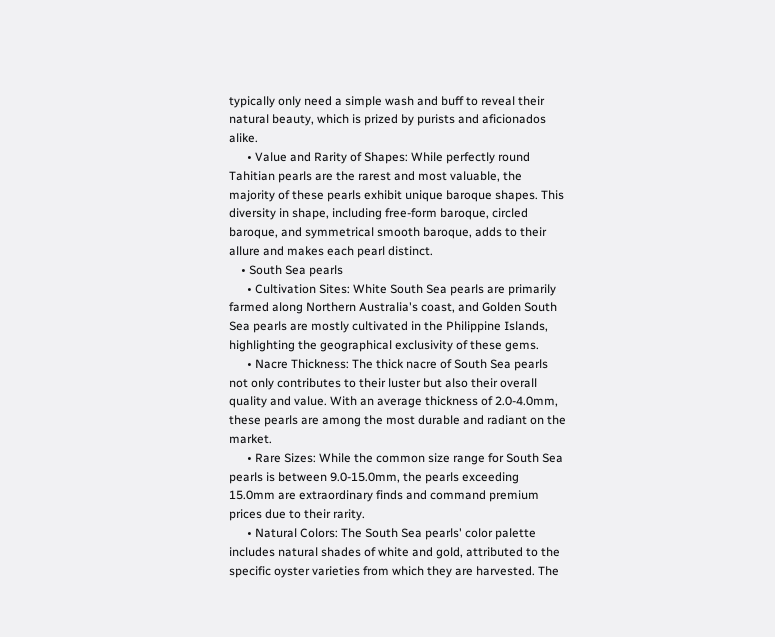typically only need a simple wash and buff to reveal their natural beauty, which is prized by purists and aficionados alike.
      • Value and Rarity of Shapes: While perfectly round Tahitian pearls are the rarest and most valuable, the majority of these pearls exhibit unique baroque shapes. This diversity in shape, including free-form baroque, circled baroque, and symmetrical smooth baroque, adds to their allure and makes each pearl distinct.
    • South Sea pearls
      • Cultivation Sites: White South Sea pearls are primarily farmed along Northern Australia's coast, and Golden South Sea pearls are mostly cultivated in the Philippine Islands, highlighting the geographical exclusivity of these gems.
      • Nacre Thickness: The thick nacre of South Sea pearls not only contributes to their luster but also their overall quality and value. With an average thickness of 2.0-4.0mm, these pearls are among the most durable and radiant on the market.
      • Rare Sizes: While the common size range for South Sea pearls is between 9.0-15.0mm, the pearls exceeding 15.0mm are extraordinary finds and command premium prices due to their rarity.
      • Natural Colors: The South Sea pearls' color palette includes natural shades of white and gold, attributed to the specific oyster varieties from which they are harvested. The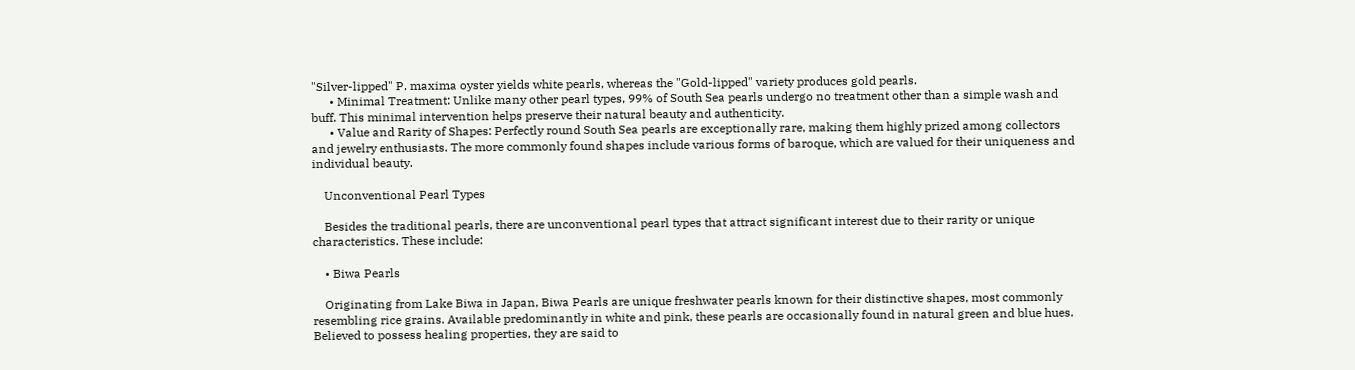"Silver-lipped" P. maxima oyster yields white pearls, whereas the "Gold-lipped" variety produces gold pearls.
      • Minimal Treatment: Unlike many other pearl types, 99% of South Sea pearls undergo no treatment other than a simple wash and buff. This minimal intervention helps preserve their natural beauty and authenticity.
      • Value and Rarity of Shapes: Perfectly round South Sea pearls are exceptionally rare, making them highly prized among collectors and jewelry enthusiasts. The more commonly found shapes include various forms of baroque, which are valued for their uniqueness and individual beauty.

    Unconventional Pearl Types

    Besides the traditional pearls, there are unconventional pearl types that attract significant interest due to their rarity or unique characteristics. These include:

    • Biwa Pearls

    Originating from Lake Biwa in Japan, Biwa Pearls are unique freshwater pearls known for their distinctive shapes, most commonly resembling rice grains. Available predominantly in white and pink, these pearls are occasionally found in natural green and blue hues. Believed to possess healing properties, they are said to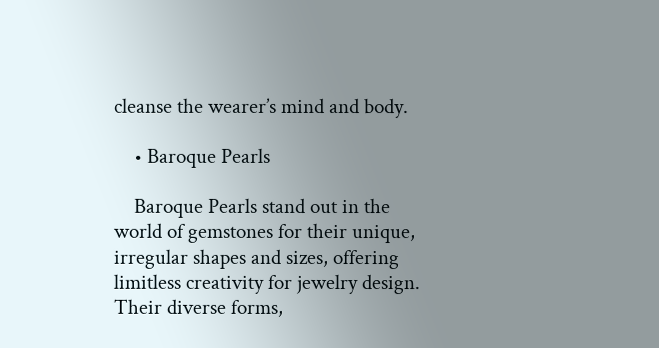cleanse the wearer’s mind and body.

    • Baroque Pearls

    Baroque Pearls stand out in the world of gemstones for their unique, irregular shapes and sizes, offering limitless creativity for jewelry design. Their diverse forms,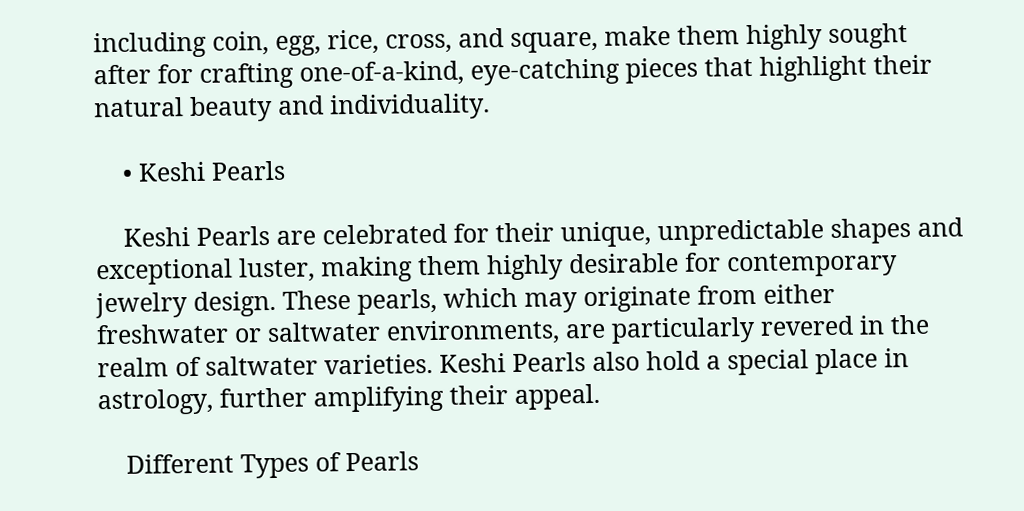including coin, egg, rice, cross, and square, make them highly sought after for crafting one-of-a-kind, eye-catching pieces that highlight their natural beauty and individuality.

    • Keshi Pearls

    Keshi Pearls are celebrated for their unique, unpredictable shapes and exceptional luster, making them highly desirable for contemporary jewelry design. These pearls, which may originate from either freshwater or saltwater environments, are particularly revered in the realm of saltwater varieties. Keshi Pearls also hold a special place in astrology, further amplifying their appeal.

    Different Types of Pearls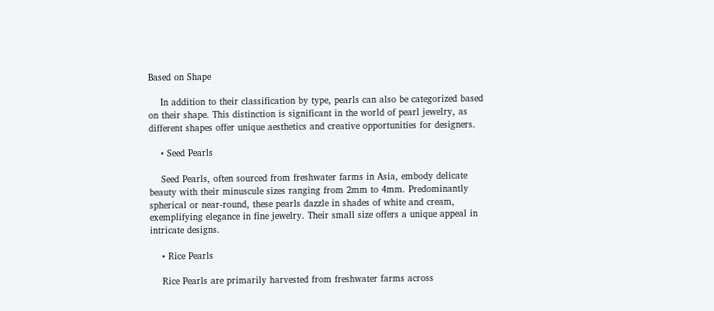Based on Shape

    In addition to their classification by type, pearls can also be categorized based on their shape. This distinction is significant in the world of pearl jewelry, as different shapes offer unique aesthetics and creative opportunities for designers.

    • Seed Pearls

    Seed Pearls, often sourced from freshwater farms in Asia, embody delicate beauty with their minuscule sizes ranging from 2mm to 4mm. Predominantly spherical or near-round, these pearls dazzle in shades of white and cream, exemplifying elegance in fine jewelry. Their small size offers a unique appeal in intricate designs.

    • Rice Pearls

    Rice Pearls are primarily harvested from freshwater farms across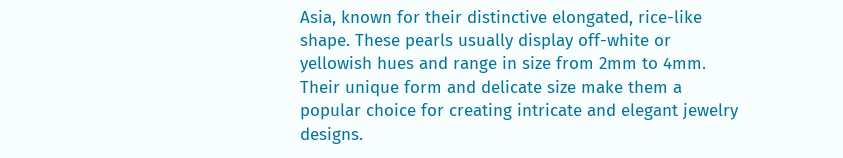Asia, known for their distinctive elongated, rice-like shape. These pearls usually display off-white or yellowish hues and range in size from 2mm to 4mm. Their unique form and delicate size make them a popular choice for creating intricate and elegant jewelry designs.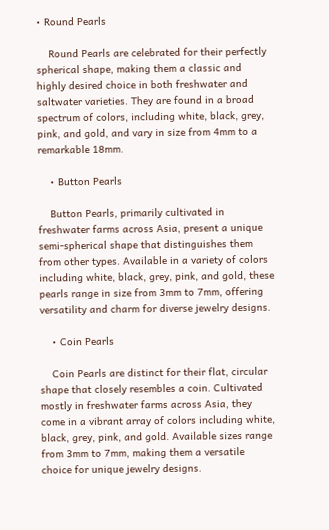• Round Pearls

    Round Pearls are celebrated for their perfectly spherical shape, making them a classic and highly desired choice in both freshwater and saltwater varieties. They are found in a broad spectrum of colors, including white, black, grey, pink, and gold, and vary in size from 4mm to a remarkable 18mm.

    • Button Pearls

    Button Pearls, primarily cultivated in freshwater farms across Asia, present a unique semi-spherical shape that distinguishes them from other types. Available in a variety of colors including white, black, grey, pink, and gold, these pearls range in size from 3mm to 7mm, offering versatility and charm for diverse jewelry designs.

    • Coin Pearls

    Coin Pearls are distinct for their flat, circular shape that closely resembles a coin. Cultivated mostly in freshwater farms across Asia, they come in a vibrant array of colors including white, black, grey, pink, and gold. Available sizes range from 3mm to 7mm, making them a versatile choice for unique jewelry designs.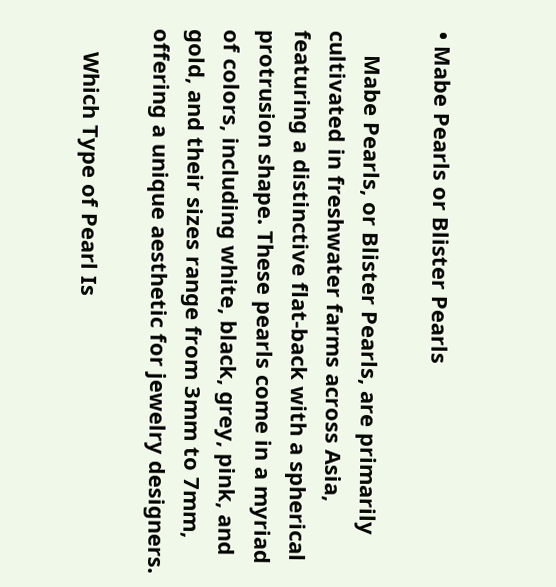• Mabe Pearls or Blister Pearls

    Mabe Pearls, or Blister Pearls, are primarily cultivated in freshwater farms across Asia, featuring a distinctive flat-back with a spherical protrusion shape. These pearls come in a myriad of colors, including white, black, grey, pink, and gold, and their sizes range from 3mm to 7mm, offering a unique aesthetic for jewelry designers.

    Which Type of Pearl Is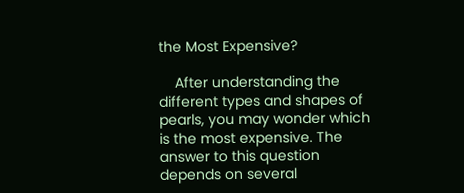the Most Expensive?

    After understanding the different types and shapes of pearls, you may wonder which is the most expensive. The answer to this question depends on several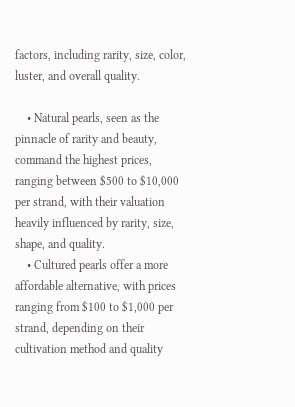factors, including rarity, size, color, luster, and overall quality.

    • Natural pearls, seen as the pinnacle of rarity and beauty, command the highest prices, ranging between $500 to $10,000 per strand, with their valuation heavily influenced by rarity, size, shape, and quality.
    • Cultured pearls offer a more affordable alternative, with prices ranging from $100 to $1,000 per strand, depending on their cultivation method and quality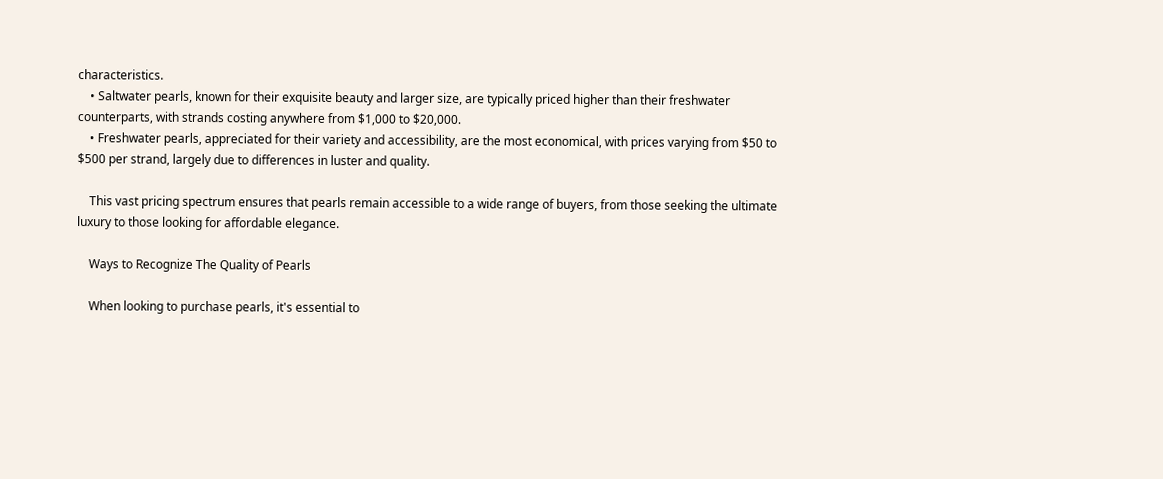characteristics.
    • Saltwater pearls, known for their exquisite beauty and larger size, are typically priced higher than their freshwater counterparts, with strands costing anywhere from $1,000 to $20,000.
    • Freshwater pearls, appreciated for their variety and accessibility, are the most economical, with prices varying from $50 to $500 per strand, largely due to differences in luster and quality.

    This vast pricing spectrum ensures that pearls remain accessible to a wide range of buyers, from those seeking the ultimate luxury to those looking for affordable elegance.

    Ways to Recognize The Quality of Pearls

    When looking to purchase pearls, it's essential to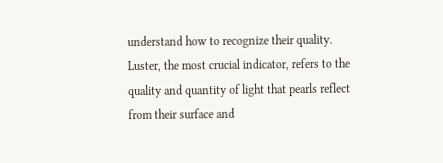understand how to recognize their quality. Luster, the most crucial indicator, refers to the quality and quantity of light that pearls reflect from their surface and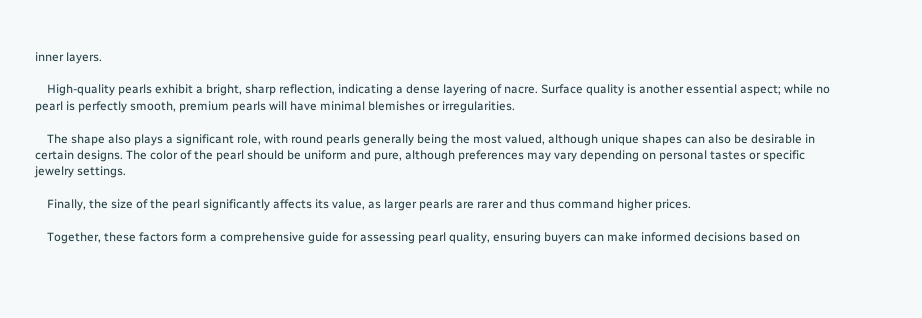inner layers.

    High-quality pearls exhibit a bright, sharp reflection, indicating a dense layering of nacre. Surface quality is another essential aspect; while no pearl is perfectly smooth, premium pearls will have minimal blemishes or irregularities.

    The shape also plays a significant role, with round pearls generally being the most valued, although unique shapes can also be desirable in certain designs. The color of the pearl should be uniform and pure, although preferences may vary depending on personal tastes or specific jewelry settings.

    Finally, the size of the pearl significantly affects its value, as larger pearls are rarer and thus command higher prices.

    Together, these factors form a comprehensive guide for assessing pearl quality, ensuring buyers can make informed decisions based on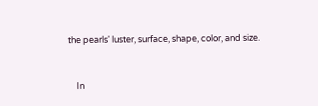the pearls' luster, surface, shape, color, and size.


    In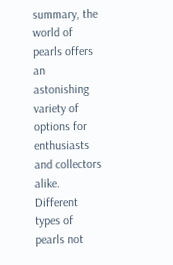summary, the world of pearls offers an astonishing variety of options for enthusiasts and collectors alike. Different types of pearls not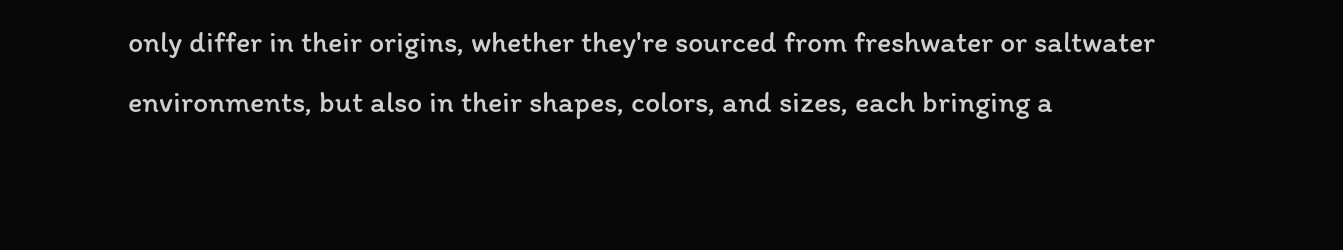only differ in their origins, whether they're sourced from freshwater or saltwater environments, but also in their shapes, colors, and sizes, each bringing a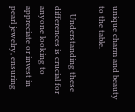unique charm and beauty to the table.

    Understanding these differences is crucial for anyone looking to appreciate or invest in pearl jewelry, ensuring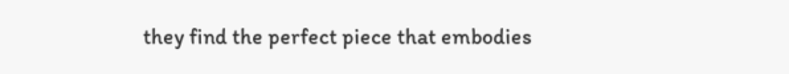they find the perfect piece that embodies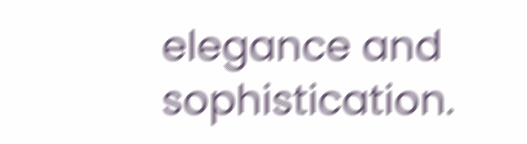elegance and sophistication.